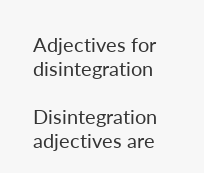Adjectives for disintegration

Disintegration adjectives are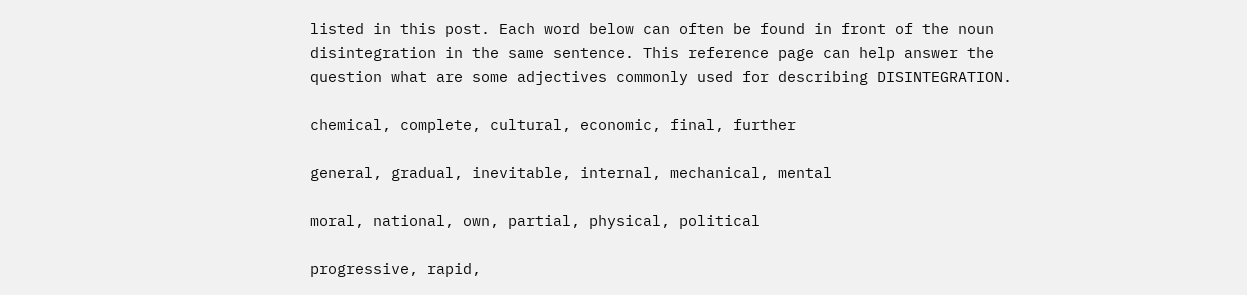listed in this post. Each word below can often be found in front of the noun disintegration in the same sentence. This reference page can help answer the question what are some adjectives commonly used for describing DISINTEGRATION.

chemical, complete, cultural, economic, final, further

general, gradual, inevitable, internal, mechanical, mental

moral, national, own, partial, physical, political

progressive, rapid,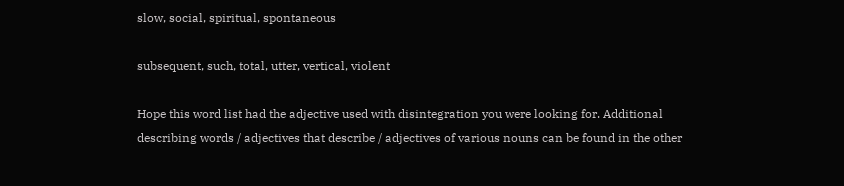slow, social, spiritual, spontaneous

subsequent, such, total, utter, vertical, violent

Hope this word list had the adjective used with disintegration you were looking for. Additional describing words / adjectives that describe / adjectives of various nouns can be found in the other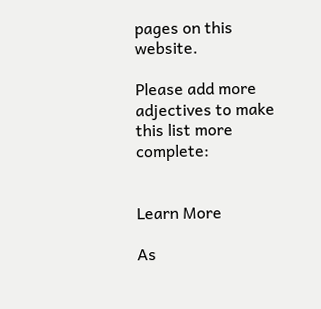pages on this website.

Please add more adjectives to make this list more complete:


Learn More

As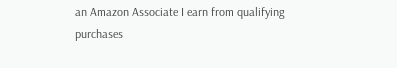an Amazon Associate I earn from qualifying purchases